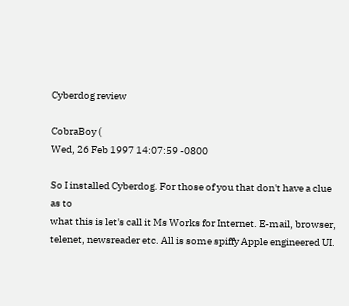Cyberdog review

CobraBoy (
Wed, 26 Feb 1997 14:07:59 -0800

So I installed Cyberdog. For those of you that don't have a clue as to
what this is let's call it Ms Works for Internet. E-mail, browser,
telenet, newsreader etc. All is some spiffy Apple engineered UI.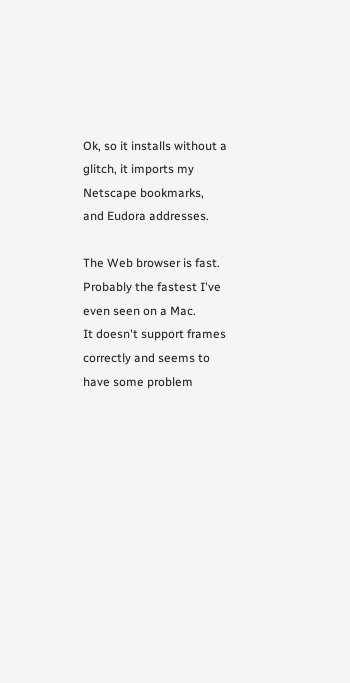Ok, so it installs without a glitch, it imports my Netscape bookmarks,
and Eudora addresses.

The Web browser is fast. Probably the fastest I've even seen on a Mac.
It doesn't support frames correctly and seems to have some problem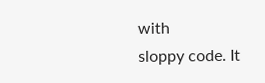with
sloppy code. It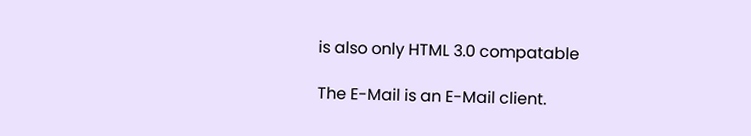is also only HTML 3.0 compatable

The E-Mail is an E-Mail client.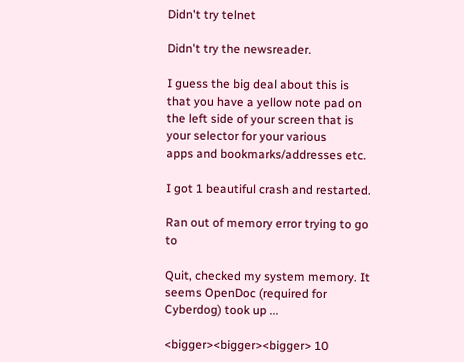Didn't try telnet

Didn't try the newsreader.

I guess the big deal about this is that you have a yellow note pad on
the left side of your screen that is your selector for your various
apps and bookmarks/addresses etc.

I got 1 beautiful crash and restarted.

Ran out of memory error trying to go to

Quit, checked my system memory. It seems OpenDoc (required for
Cyberdog) took up ...

<bigger><bigger><bigger> 10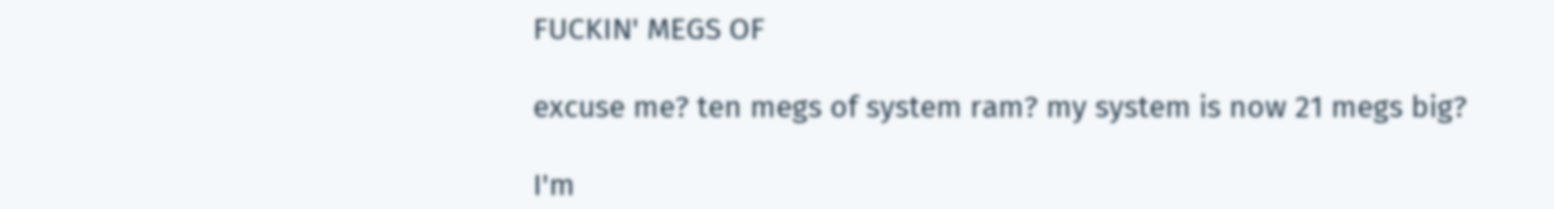FUCKIN' MEGS OF

excuse me? ten megs of system ram? my system is now 21 megs big?

I'm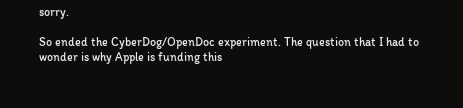sorry.

So ended the CyberDog/OpenDoc experiment. The question that I had to
wonder is why Apple is funding this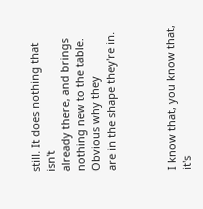still. It does nothing that isn't
already there, and brings nothing new to the table. Obvious why they
are in the shape they're in.



I know that, you know that, it's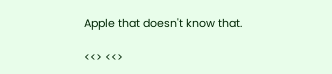Apple that doesn't know that.

<<> <<>